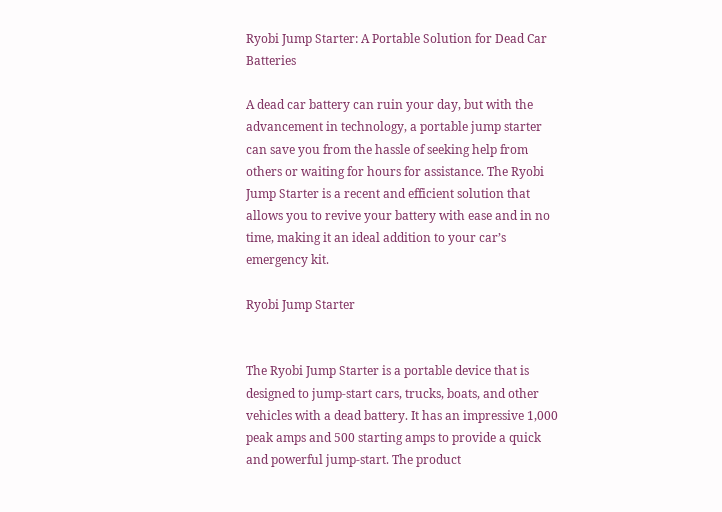Ryobi Jump Starter: A Portable Solution for Dead Car Batteries

A dead car battery can ruin your day, but with the advancement in technology, a portable jump starter can save you from the hassle of seeking help from others or waiting for hours for assistance. The Ryobi Jump Starter is a recent and efficient solution that allows you to revive your battery with ease and in no time, making it an ideal addition to your car’s emergency kit.

Ryobi Jump Starter


The Ryobi Jump Starter is a portable device that is designed to jump-start cars, trucks, boats, and other vehicles with a dead battery. It has an impressive 1,000 peak amps and 500 starting amps to provide a quick and powerful jump-start. The product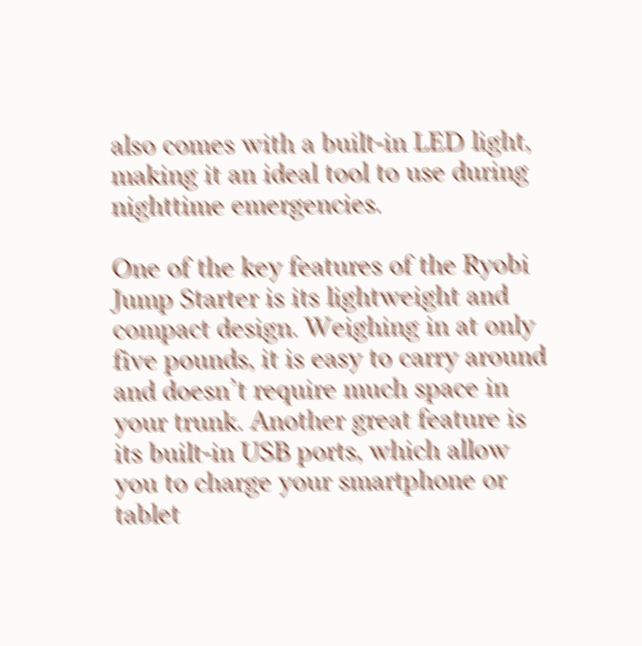also comes with a built-in LED light, making it an ideal tool to use during nighttime emergencies.

One of the key features of the Ryobi Jump Starter is its lightweight and compact design. Weighing in at only five pounds, it is easy to carry around and doesn’t require much space in your trunk. Another great feature is its built-in USB ports, which allow you to charge your smartphone or tablet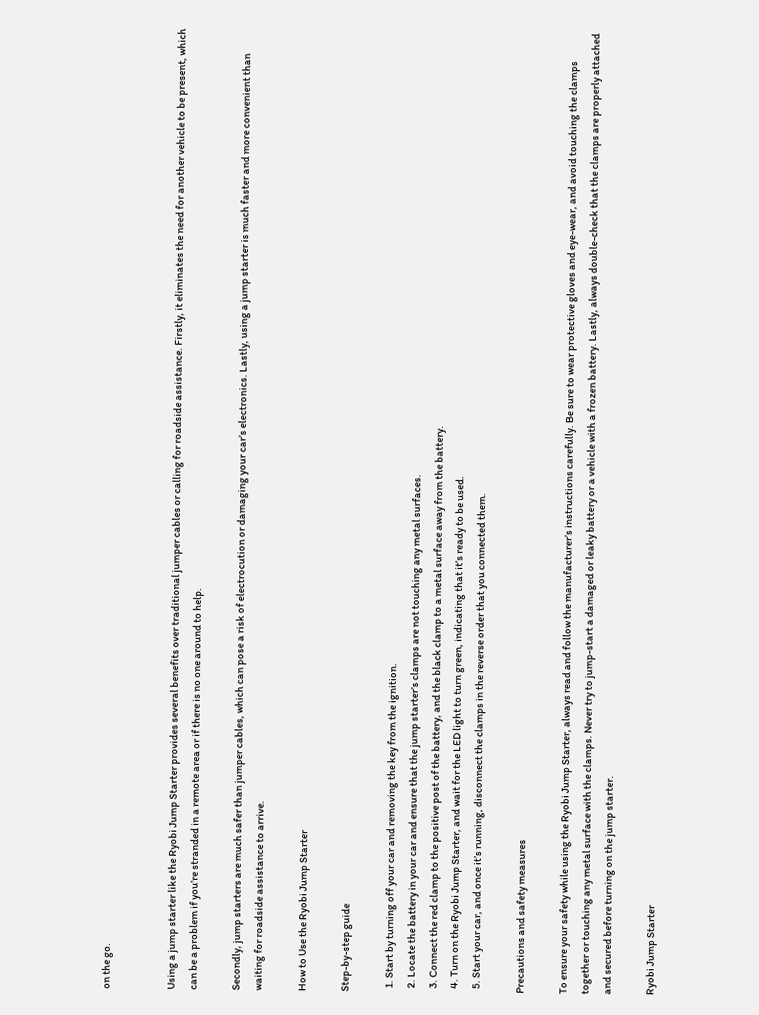on the go.


Using a jump starter like the Ryobi Jump Starter provides several benefits over traditional jumper cables or calling for roadside assistance. Firstly, it eliminates the need for another vehicle to be present, which can be a problem if you’re stranded in a remote area or if there is no one around to help.

Secondly, jump starters are much safer than jumper cables, which can pose a risk of electrocution or damaging your car’s electronics. Lastly, using a jump starter is much faster and more convenient than waiting for roadside assistance to arrive.

How to Use the Ryobi Jump Starter

Step-by-step guide

  1. Start by turning off your car and removing the key from the ignition.
  2. Locate the battery in your car and ensure that the jump starter’s clamps are not touching any metal surfaces.
  3. Connect the red clamp to the positive post of the battery, and the black clamp to a metal surface away from the battery.
  4. Turn on the Ryobi Jump Starter, and wait for the LED light to turn green, indicating that it’s ready to be used.
  5. Start your car, and once it’s running, disconnect the clamps in the reverse order that you connected them.

Precautions and safety measures

To ensure your safety while using the Ryobi Jump Starter, always read and follow the manufacturer’s instructions carefully. Be sure to wear protective gloves and eye-wear, and avoid touching the clamps together or touching any metal surface with the clamps. Never try to jump-start a damaged or leaky battery or a vehicle with a frozen battery. Lastly, always double-check that the clamps are properly attached and secured before turning on the jump starter.

Ryobi Jump Starter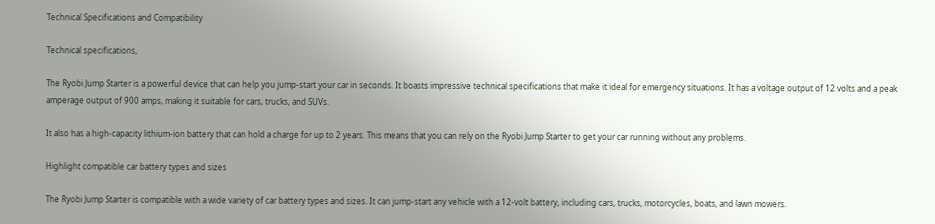Technical Specifications and Compatibility

Technical specifications,

The Ryobi Jump Starter is a powerful device that can help you jump-start your car in seconds. It boasts impressive technical specifications that make it ideal for emergency situations. It has a voltage output of 12 volts and a peak amperage output of 900 amps, making it suitable for cars, trucks, and SUVs.

It also has a high-capacity lithium-ion battery that can hold a charge for up to 2 years. This means that you can rely on the Ryobi Jump Starter to get your car running without any problems.

Highlight compatible car battery types and sizes

The Ryobi Jump Starter is compatible with a wide variety of car battery types and sizes. It can jump-start any vehicle with a 12-volt battery, including cars, trucks, motorcycles, boats, and lawn mowers.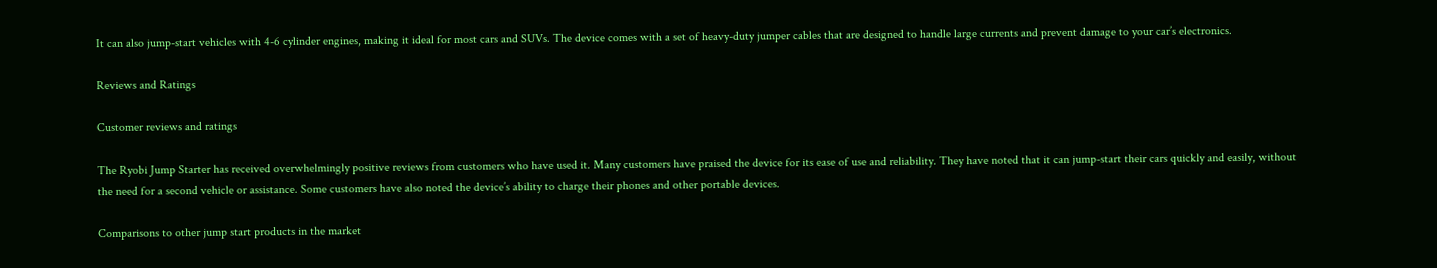It can also jump-start vehicles with 4-6 cylinder engines, making it ideal for most cars and SUVs. The device comes with a set of heavy-duty jumper cables that are designed to handle large currents and prevent damage to your car’s electronics.

Reviews and Ratings

Customer reviews and ratings

The Ryobi Jump Starter has received overwhelmingly positive reviews from customers who have used it. Many customers have praised the device for its ease of use and reliability. They have noted that it can jump-start their cars quickly and easily, without the need for a second vehicle or assistance. Some customers have also noted the device’s ability to charge their phones and other portable devices.

Comparisons to other jump start products in the market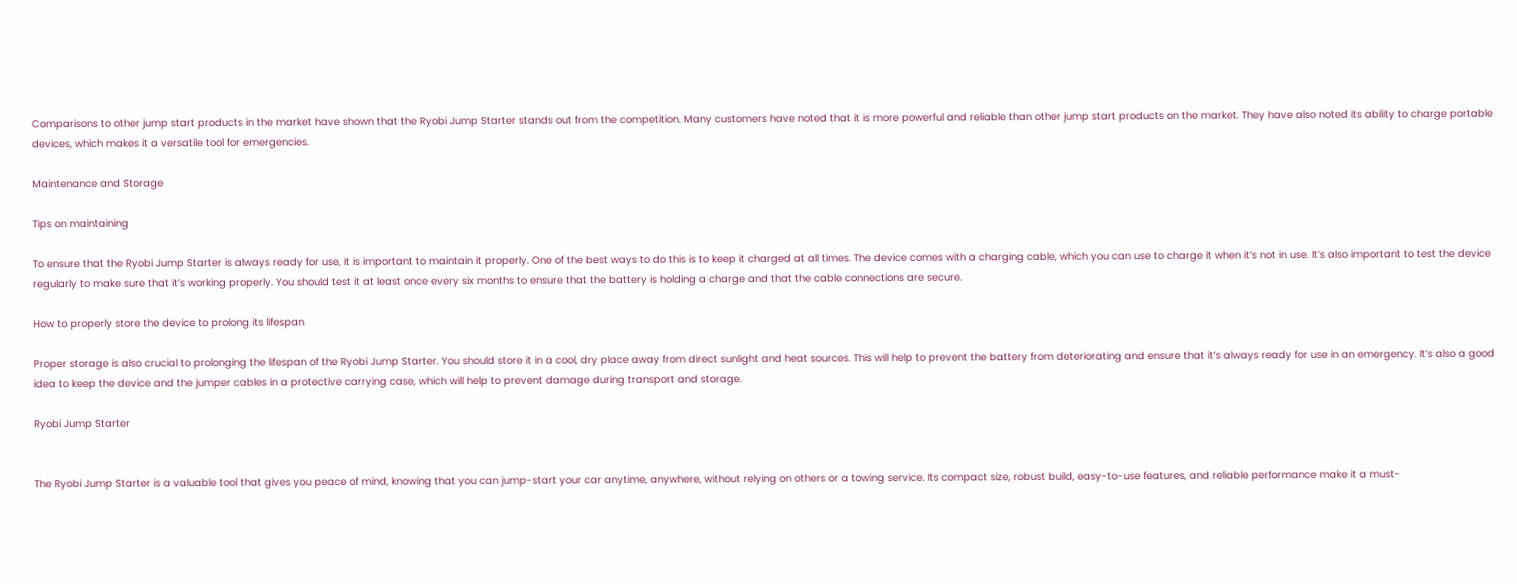Comparisons to other jump start products in the market have shown that the Ryobi Jump Starter stands out from the competition. Many customers have noted that it is more powerful and reliable than other jump start products on the market. They have also noted its ability to charge portable devices, which makes it a versatile tool for emergencies.

Maintenance and Storage

Tips on maintaining

To ensure that the Ryobi Jump Starter is always ready for use, it is important to maintain it properly. One of the best ways to do this is to keep it charged at all times. The device comes with a charging cable, which you can use to charge it when it’s not in use. It’s also important to test the device regularly to make sure that it’s working properly. You should test it at least once every six months to ensure that the battery is holding a charge and that the cable connections are secure.

How to properly store the device to prolong its lifespan

Proper storage is also crucial to prolonging the lifespan of the Ryobi Jump Starter. You should store it in a cool, dry place away from direct sunlight and heat sources. This will help to prevent the battery from deteriorating and ensure that it’s always ready for use in an emergency. It’s also a good idea to keep the device and the jumper cables in a protective carrying case, which will help to prevent damage during transport and storage.

Ryobi Jump Starter


The Ryobi Jump Starter is a valuable tool that gives you peace of mind, knowing that you can jump-start your car anytime, anywhere, without relying on others or a towing service. Its compact size, robust build, easy-to-use features, and reliable performance make it a must-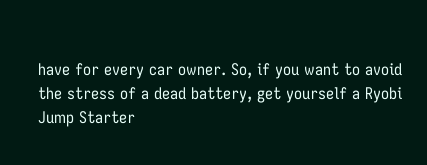have for every car owner. So, if you want to avoid the stress of a dead battery, get yourself a Ryobi Jump Starter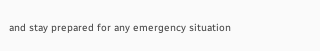and stay prepared for any emergency situation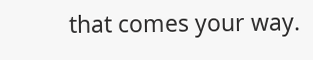that comes your way.